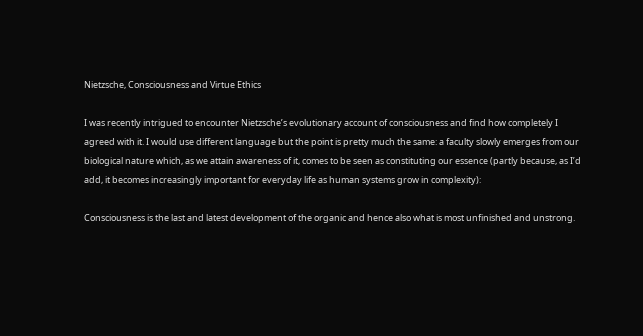Nietzsche, Consciousness and Virtue Ethics

I was recently intrigued to encounter Nietzsche’s evolutionary account of consciousness and find how completely I agreed with it. I would use different language but the point is pretty much the same: a faculty slowly emerges from our biological nature which, as we attain awareness of it, comes to be seen as constituting our essence (partly because, as I’d add, it becomes increasingly important for everyday life as human systems grow in complexity):

Consciousness is the last and latest development of the organic and hence also what is most unfinished and unstrong.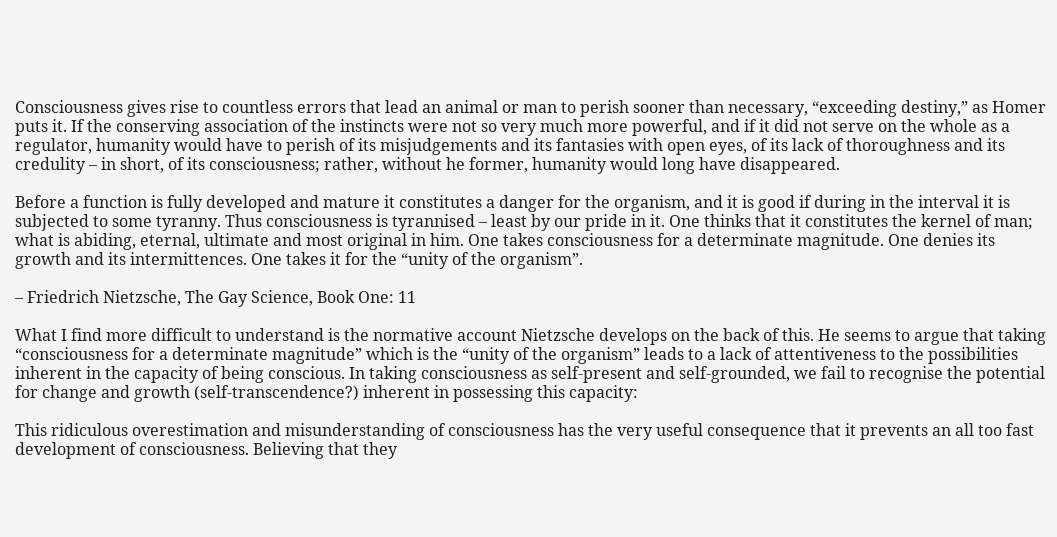Consciousness gives rise to countless errors that lead an animal or man to perish sooner than necessary, “exceeding destiny,” as Homer puts it. If the conserving association of the instincts were not so very much more powerful, and if it did not serve on the whole as a regulator, humanity would have to perish of its misjudgements and its fantasies with open eyes, of its lack of thoroughness and its credulity – in short, of its consciousness; rather, without he former, humanity would long have disappeared.

Before a function is fully developed and mature it constitutes a danger for the organism, and it is good if during in the interval it is subjected to some tyranny. Thus consciousness is tyrannised – least by our pride in it. One thinks that it constitutes the kernel of man; what is abiding, eternal, ultimate and most original in him. One takes consciousness for a determinate magnitude. One denies its growth and its intermittences. One takes it for the “unity of the organism”.

– Friedrich Nietzsche, The Gay Science, Book One: 11

What I find more difficult to understand is the normative account Nietzsche develops on the back of this. He seems to argue that taking “consciousness for a determinate magnitude” which is the “unity of the organism” leads to a lack of attentiveness to the possibilities inherent in the capacity of being conscious. In taking consciousness as self-present and self-grounded, we fail to recognise the potential for change and growth (self-transcendence?) inherent in possessing this capacity:

This ridiculous overestimation and misunderstanding of consciousness has the very useful consequence that it prevents an all too fast development of consciousness. Believing that they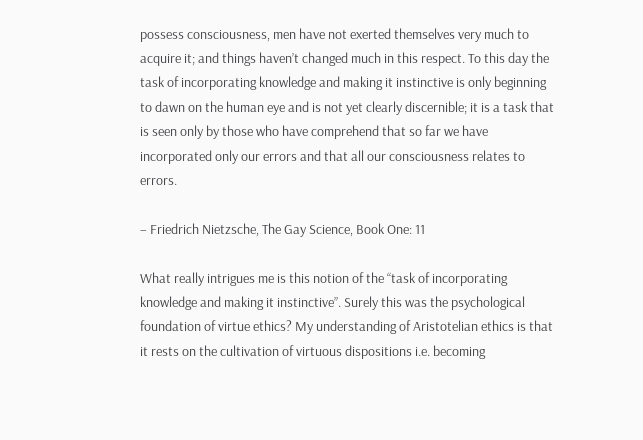possess consciousness, men have not exerted themselves very much to acquire it; and things haven’t changed much in this respect. To this day the task of incorporating knowledge and making it instinctive is only beginning to dawn on the human eye and is not yet clearly discernible; it is a task that is seen only by those who have comprehend that so far we have incorporated only our errors and that all our consciousness relates to errors.

– Friedrich Nietzsche, The Gay Science, Book One: 11

What really intrigues me is this notion of the “task of incorporating knowledge and making it instinctive”. Surely this was the psychological foundation of virtue ethics? My understanding of Aristotelian ethics is that it rests on the cultivation of virtuous dispositions i.e. becoming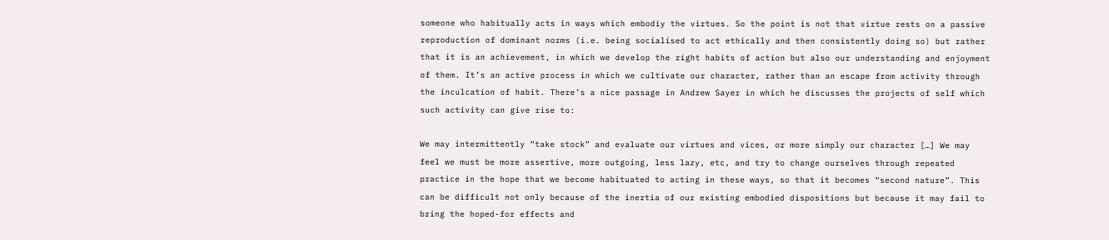someone who habitually acts in ways which embodiy the virtues. So the point is not that virtue rests on a passive reproduction of dominant norms (i.e. being socialised to act ethically and then consistently doing so) but rather that it is an achievement, in which we develop the right habits of action but also our understanding and enjoyment of them. It’s an active process in which we cultivate our character, rather than an escape from activity through the inculcation of habit. There’s a nice passage in Andrew Sayer in which he discusses the projects of self which such activity can give rise to:

We may intermittently “take stock” and evaluate our virtues and vices, or more simply our character […] We may feel we must be more assertive, more outgoing, less lazy, etc, and try to change ourselves through repeated practice in the hope that we become habituated to acting in these ways, so that it becomes “second nature”. This can be difficult not only because of the inertia of our existing embodied dispositions but because it may fail to bring the hoped-for effects and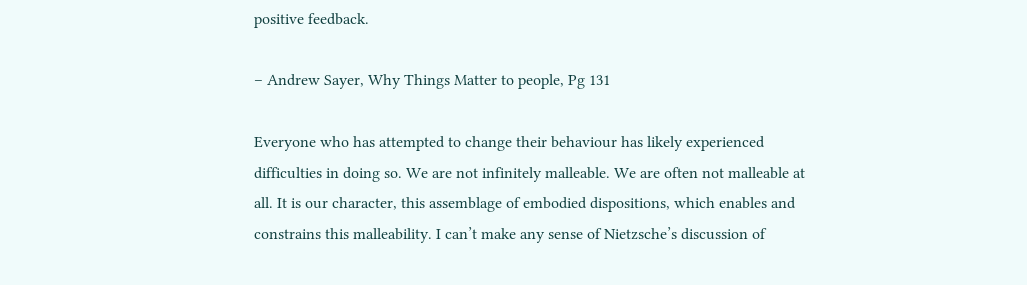positive feedback.

– Andrew Sayer, Why Things Matter to people, Pg 131

Everyone who has attempted to change their behaviour has likely experienced difficulties in doing so. We are not infinitely malleable. We are often not malleable at all. It is our character, this assemblage of embodied dispositions, which enables and constrains this malleability. I can’t make any sense of Nietzsche’s discussion of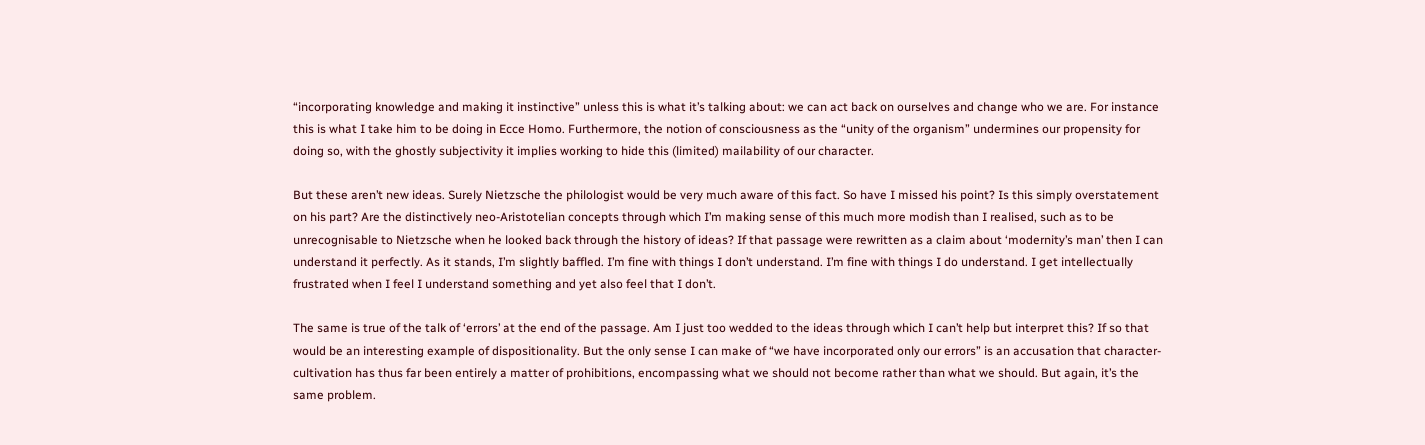“incorporating knowledge and making it instinctive” unless this is what it’s talking about: we can act back on ourselves and change who we are. For instance this is what I take him to be doing in Ecce Homo. Furthermore, the notion of consciousness as the “unity of the organism” undermines our propensity for doing so, with the ghostly subjectivity it implies working to hide this (limited) mailability of our character.

But these aren’t new ideas. Surely Nietzsche the philologist would be very much aware of this fact. So have I missed his point? Is this simply overstatement on his part? Are the distinctively neo-Aristotelian concepts through which I’m making sense of this much more modish than I realised, such as to be unrecognisable to Nietzsche when he looked back through the history of ideas? If that passage were rewritten as a claim about ‘modernity’s man’ then I can understand it perfectly. As it stands, I’m slightly baffled. I’m fine with things I don’t understand. I’m fine with things I do understand. I get intellectually frustrated when I feel I understand something and yet also feel that I don’t.

The same is true of the talk of ‘errors’ at the end of the passage. Am I just too wedded to the ideas through which I can’t help but interpret this? If so that would be an interesting example of dispositionality. But the only sense I can make of “we have incorporated only our errors” is an accusation that character-cultivation has thus far been entirely a matter of prohibitions, encompassing what we should not become rather than what we should. But again, it’s the same problem.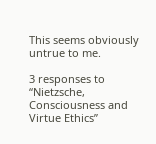This seems obviously untrue to me.

3 responses to “Nietzsche, Consciousness and Virtue Ethics”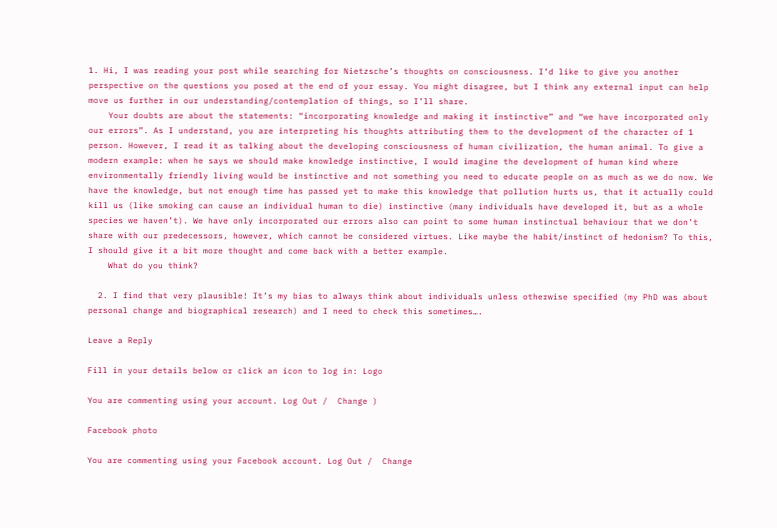1. Hi, I was reading your post while searching for Nietzsche’s thoughts on consciousness. I’d like to give you another perspective on the questions you posed at the end of your essay. You might disagree, but I think any external input can help move us further in our understanding/contemplation of things, so I’ll share.
    Your doubts are about the statements: “incorporating knowledge and making it instinctive” and “we have incorporated only our errors”. As I understand, you are interpreting his thoughts attributing them to the development of the character of 1 person. However, I read it as talking about the developing consciousness of human civilization, the human animal. To give a modern example: when he says we should make knowledge instinctive, I would imagine the development of human kind where environmentally friendly living would be instinctive and not something you need to educate people on as much as we do now. We have the knowledge, but not enough time has passed yet to make this knowledge that pollution hurts us, that it actually could kill us (like smoking can cause an individual human to die) instinctive (many individuals have developed it, but as a whole species we haven’t). We have only incorporated our errors also can point to some human instinctual behaviour that we don’t share with our predecessors, however, which cannot be considered virtues. Like maybe the habit/instinct of hedonism? To this, I should give it a bit more thought and come back with a better example.
    What do you think?

  2. I find that very plausible! It’s my bias to always think about individuals unless otherwise specified (my PhD was about personal change and biographical research) and I need to check this sometimes….

Leave a Reply

Fill in your details below or click an icon to log in: Logo

You are commenting using your account. Log Out /  Change )

Facebook photo

You are commenting using your Facebook account. Log Out /  Change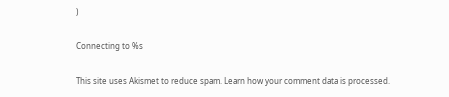)

Connecting to %s

This site uses Akismet to reduce spam. Learn how your comment data is processed.